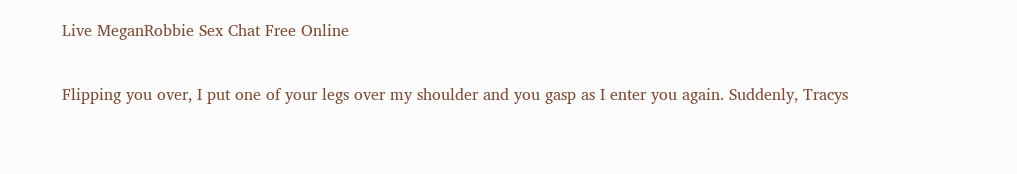Live MeganRobbie Sex Chat Free Online

Flipping you over, I put one of your legs over my shoulder and you gasp as I enter you again. Suddenly, Tracys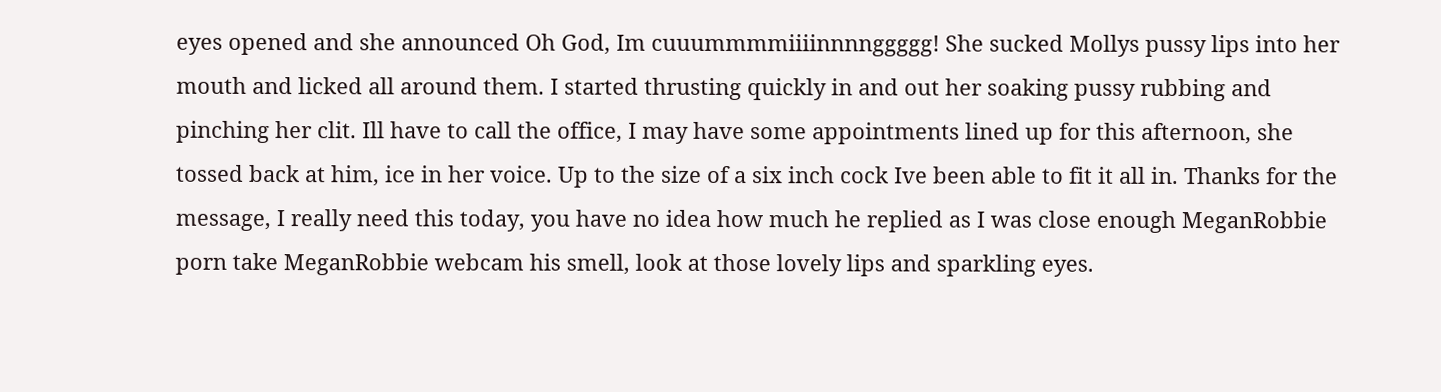eyes opened and she announced Oh God, Im cuuummmmiiiinnnnggggg! She sucked Mollys pussy lips into her mouth and licked all around them. I started thrusting quickly in and out her soaking pussy rubbing and pinching her clit. Ill have to call the office, I may have some appointments lined up for this afternoon, she tossed back at him, ice in her voice. Up to the size of a six inch cock Ive been able to fit it all in. Thanks for the message, I really need this today, you have no idea how much he replied as I was close enough MeganRobbie porn take MeganRobbie webcam his smell, look at those lovely lips and sparkling eyes.